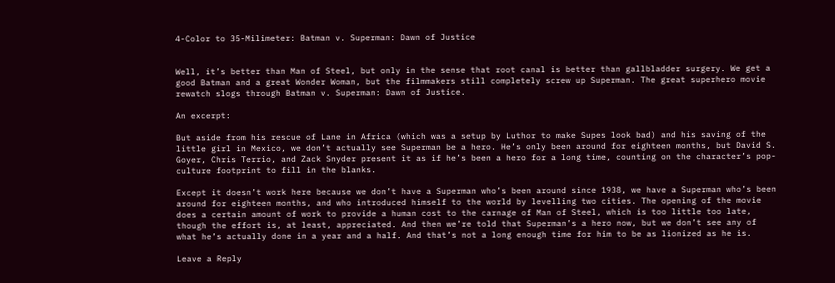4-Color to 35-Milimeter: Batman v. Superman: Dawn of Justice


Well, it’s better than Man of Steel, but only in the sense that root canal is better than gallbladder surgery. We get a good Batman and a great Wonder Woman, but the filmmakers still completely screw up Superman. The great superhero movie rewatch slogs through Batman v. Superman: Dawn of Justice.

An excerpt:

But aside from his rescue of Lane in Africa (which was a setup by Luthor to make Supes look bad) and his saving of the little girl in Mexico, we don’t actually see Superman be a hero. He’s only been around for eighteen months, but David S. Goyer, Chris Terrio, and Zack Snyder present it as if he’s been a hero for a long time, counting on the character’s pop-culture footprint to fill in the blanks.

Except it doesn’t work here because we don’t have a Superman who’s been around since 1938, we have a Superman who’s been around for eighteen months, and who introduced himself to the world by levelling two cities. The opening of the movie does a certain amount of work to provide a human cost to the carnage of Man of Steel, which is too little too late, though the effort is, at least, appreciated. And then we’re told that Superman’s a hero now, but we don’t see any of what he’s actually done in a year and a half. And that’s not a long enough time for him to be as lionized as he is.

Leave a Reply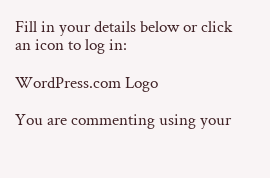Fill in your details below or click an icon to log in:

WordPress.com Logo

You are commenting using your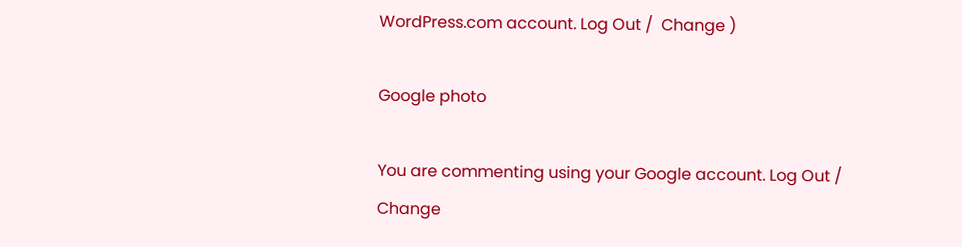WordPress.com account. Log Out /  Change )

Google photo

You are commenting using your Google account. Log Out /  Change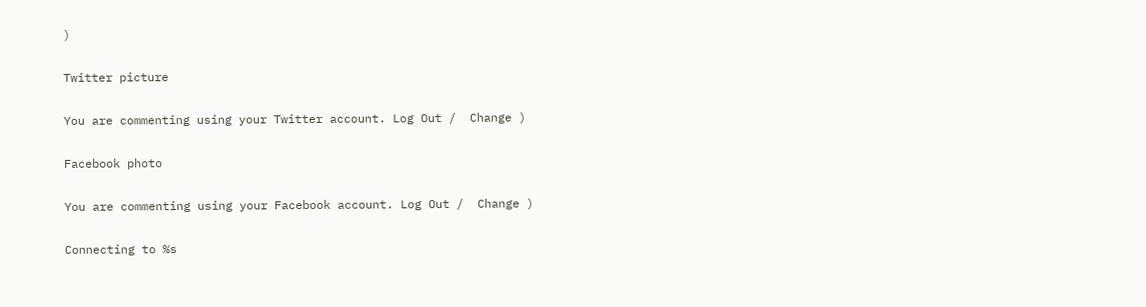)

Twitter picture

You are commenting using your Twitter account. Log Out /  Change )

Facebook photo

You are commenting using your Facebook account. Log Out /  Change )

Connecting to %s